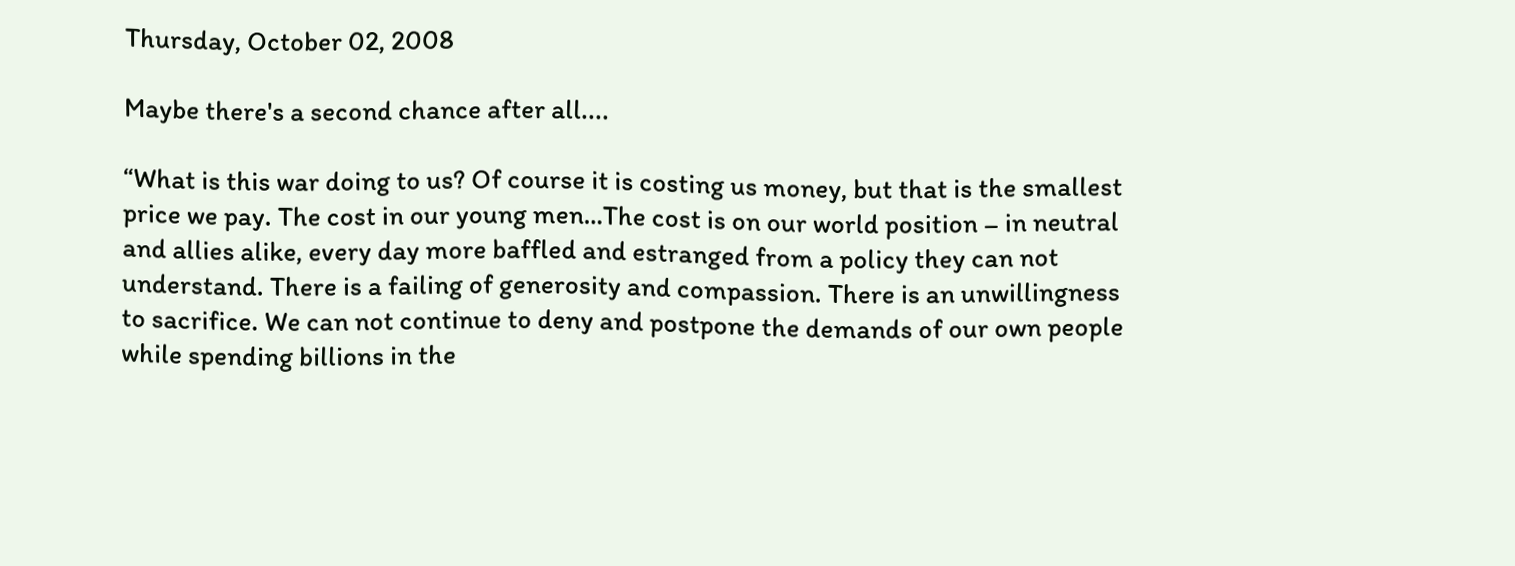Thursday, October 02, 2008

Maybe there's a second chance after all....

“What is this war doing to us? Of course it is costing us money, but that is the smallest price we pay. The cost in our young men…The cost is on our world position – in neutral and allies alike, every day more baffled and estranged from a policy they can not understand. There is a failing of generosity and compassion. There is an unwillingness to sacrifice. We can not continue to deny and postpone the demands of our own people while spending billions in the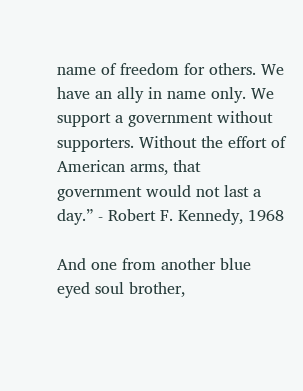name of freedom for others. We have an ally in name only. We support a government without supporters. Without the effort of American arms, that government would not last a day.” - Robert F. Kennedy, 1968

And one from another blue eyed soul brother,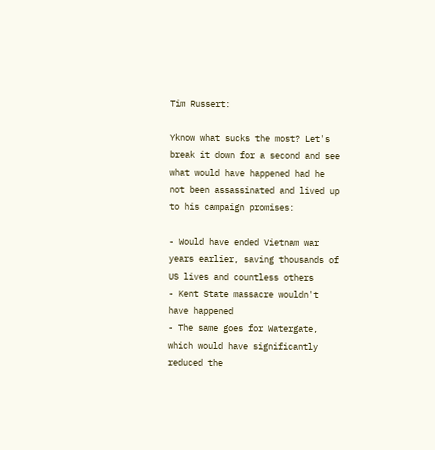Tim Russert:

Yknow what sucks the most? Let's break it down for a second and see what would have happened had he not been assassinated and lived up to his campaign promises:

- Would have ended Vietnam war years earlier, saving thousands of US lives and countless others
- Kent State massacre wouldn't have happened
- The same goes for Watergate, which would have significantly reduced the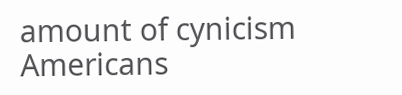amount of cynicism Americans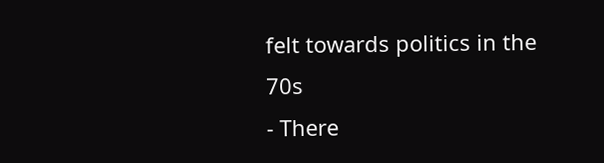felt towards politics in the 70s
- There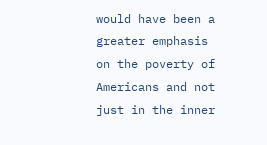would have been a greater emphasis on the poverty of Americans and not just in the inner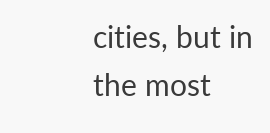cities, but in the most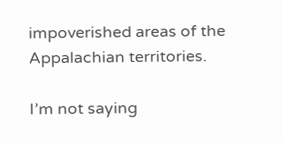impoverished areas of the Appalachian territories.

I’m not saying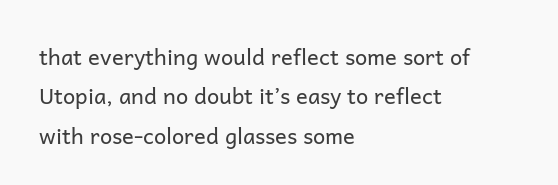that everything would reflect some sort of Utopia, and no doubt it’s easy to reflect with rose-colored glasses some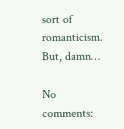sort of romanticism. But, damn…

No comments: